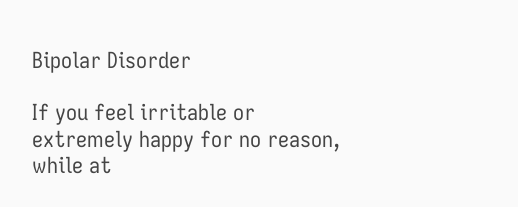Bipolar Disorder

If you feel irritable or extremely happy for no reason, while at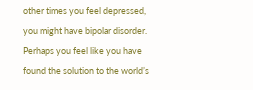other times you feel depressed, you might have bipolar disorder. Perhaps you feel like you have found the solution to the world’s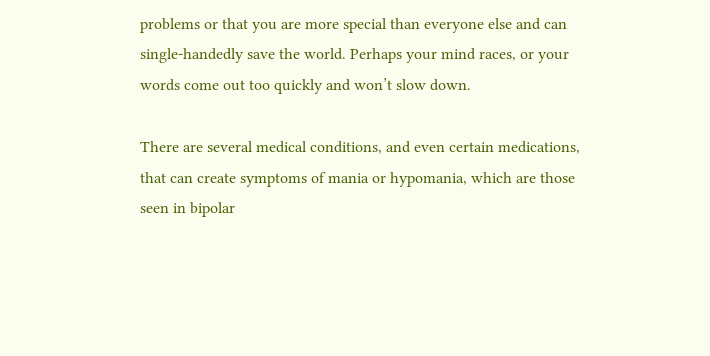problems or that you are more special than everyone else and can single-handedly save the world. Perhaps your mind races, or your words come out too quickly and won’t slow down.

There are several medical conditions, and even certain medications, that can create symptoms of mania or hypomania, which are those seen in bipolar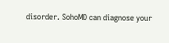disorder. SohoMD can diagnose your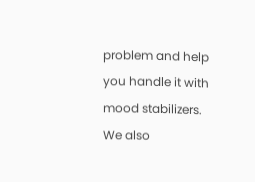problem and help you handle it with mood stabilizers. We also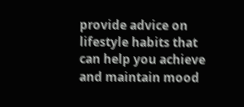provide advice on lifestyle habits that can help you achieve and maintain mood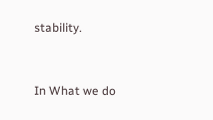stability.


In What we do